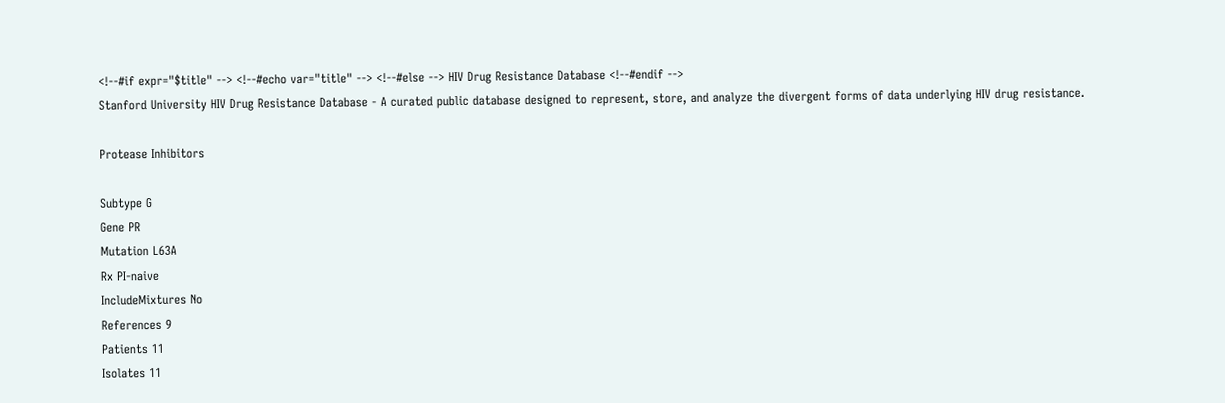<!--#if expr="$title" --> <!--#echo var="title" --> <!--#else --> HIV Drug Resistance Database <!--#endif -->
Stanford University HIV Drug Resistance Database - A curated public database designed to represent, store, and analyze the divergent forms of data underlying HIV drug resistance.

Protease Inhibitors

Subtype G
Gene PR
Mutation L63A
Rx PI-naive
IncludeMixtures No
References 9
Patients 11
Isolates 11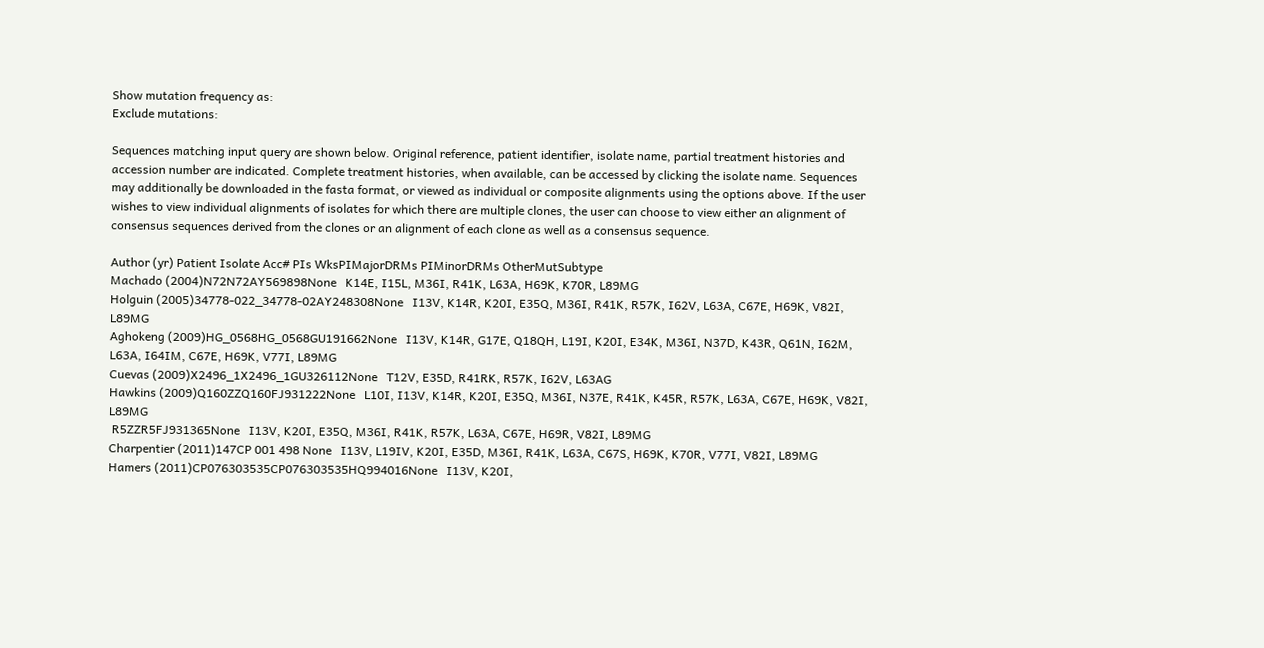Show mutation frequency as:
Exclude mutations:

Sequences matching input query are shown below. Original reference, patient identifier, isolate name, partial treatment histories and accession number are indicated. Complete treatment histories, when available, can be accessed by clicking the isolate name. Sequences may additionally be downloaded in the fasta format, or viewed as individual or composite alignments using the options above. If the user wishes to view individual alignments of isolates for which there are multiple clones, the user can choose to view either an alignment of consensus sequences derived from the clones or an alignment of each clone as well as a consensus sequence.

Author (yr) Patient Isolate Acc# PIs WksPIMajorDRMs PIMinorDRMs OtherMutSubtype
Machado (2004)N72N72AY569898None   K14E, I15L, M36I, R41K, L63A, H69K, K70R, L89MG
Holguin (2005)34778-022_34778-02AY248308None   I13V, K14R, K20I, E35Q, M36I, R41K, R57K, I62V, L63A, C67E, H69K, V82I, L89MG
Aghokeng (2009)HG_0568HG_0568GU191662None   I13V, K14R, G17E, Q18QH, L19I, K20I, E34K, M36I, N37D, K43R, Q61N, I62M, L63A, I64IM, C67E, H69K, V77I, L89MG
Cuevas (2009)X2496_1X2496_1GU326112None   T12V, E35D, R41RK, R57K, I62V, L63AG
Hawkins (2009)Q160ZZQ160FJ931222None   L10I, I13V, K14R, K20I, E35Q, M36I, N37E, R41K, K45R, R57K, L63A, C67E, H69K, V82I, L89MG
 R5ZZR5FJ931365None   I13V, K20I, E35Q, M36I, R41K, R57K, L63A, C67E, H69R, V82I, L89MG
Charpentier (2011)147CP 001 498 None   I13V, L19IV, K20I, E35D, M36I, R41K, L63A, C67S, H69K, K70R, V77I, V82I, L89MG
Hamers (2011)CP076303535CP076303535HQ994016None   I13V, K20I,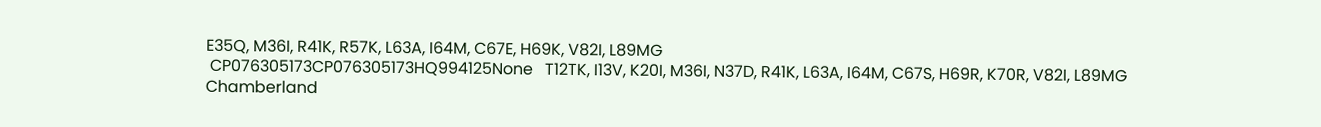E35Q, M36I, R41K, R57K, L63A, I64M, C67E, H69K, V82I, L89MG
 CP076305173CP076305173HQ994125None   T12TK, I13V, K20I, M36I, N37D, R41K, L63A, I64M, C67S, H69R, K70R, V82I, L89MG
Chamberland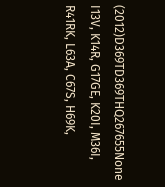(2012)D369TD369THQ267655None   I13V, K14R, G17GE, K20I, M36I, R41RK, L63A, C67S, H69K,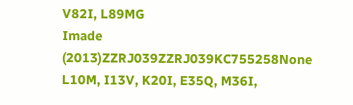V82I, L89MG
Imade (2013)ZZRJ039ZZRJ039KC755258None   L10M, I13V, K20I, E35Q, M36I,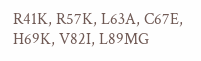R41K, R57K, L63A, C67E, H69K, V82I, L89MG